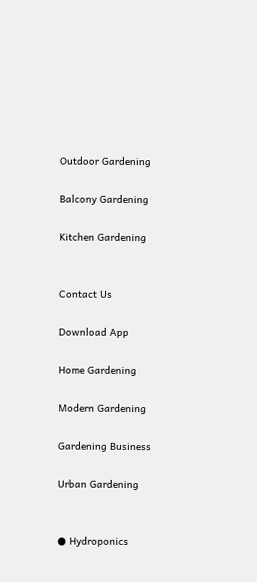Outdoor Gardening

Balcony Gardening

Kitchen Gardening


Contact Us

Download App

Home Gardening

Modern Gardening

Gardening Business

Urban Gardening


● Hydroponics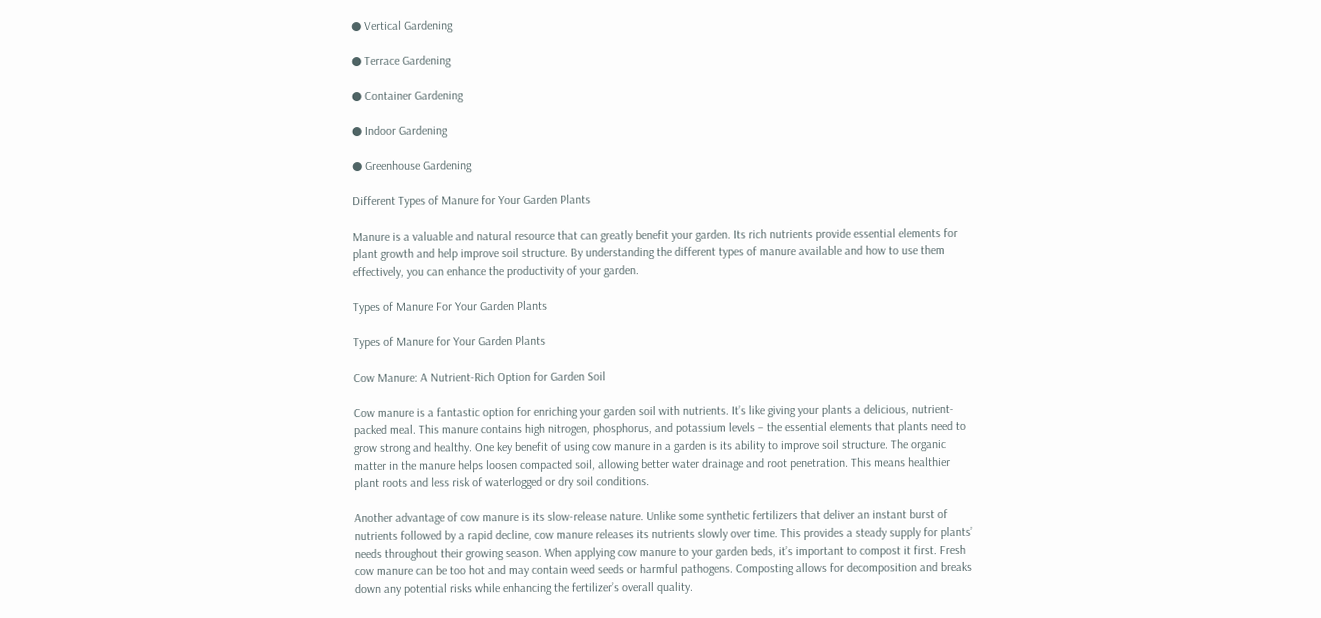● Vertical Gardening

● Terrace Gardening

● Container Gardening

● Indoor Gardening

● Greenhouse Gardening

Different Types of Manure for Your Garden Plants

Manure is a valuable and natural resource that can greatly benefit your garden. Its rich nutrients provide essential elements for plant growth and help improve soil structure. By understanding the different types of manure available and how to use them effectively, you can enhance the productivity of your garden.

Types of Manure For Your Garden Plants

Types of Manure for Your Garden Plants

Cow Manure: A Nutrient-Rich Option for Garden Soil

Cow manure is a fantastic option for enriching your garden soil with nutrients. It’s like giving your plants a delicious, nutrient-packed meal. This manure contains high nitrogen, phosphorus, and potassium levels – the essential elements that plants need to grow strong and healthy. One key benefit of using cow manure in a garden is its ability to improve soil structure. The organic matter in the manure helps loosen compacted soil, allowing better water drainage and root penetration. This means healthier plant roots and less risk of waterlogged or dry soil conditions.

Another advantage of cow manure is its slow-release nature. Unlike some synthetic fertilizers that deliver an instant burst of nutrients followed by a rapid decline, cow manure releases its nutrients slowly over time. This provides a steady supply for plants’ needs throughout their growing season. When applying cow manure to your garden beds, it’s important to compost it first. Fresh cow manure can be too hot and may contain weed seeds or harmful pathogens. Composting allows for decomposition and breaks down any potential risks while enhancing the fertilizer’s overall quality.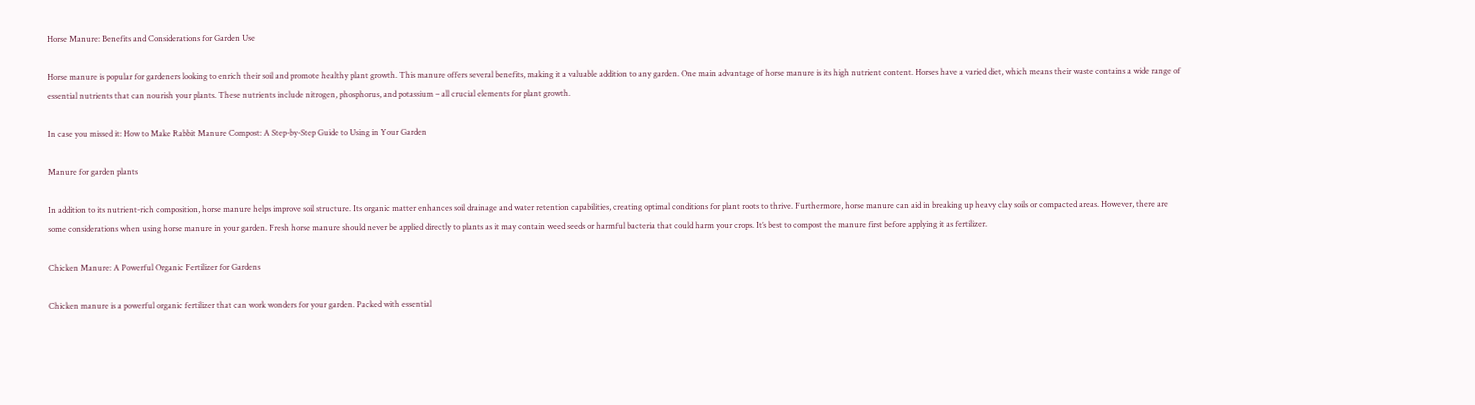Horse Manure: Benefits and Considerations for Garden Use

Horse manure is popular for gardeners looking to enrich their soil and promote healthy plant growth. This manure offers several benefits, making it a valuable addition to any garden. One main advantage of horse manure is its high nutrient content. Horses have a varied diet, which means their waste contains a wide range of essential nutrients that can nourish your plants. These nutrients include nitrogen, phosphorus, and potassium – all crucial elements for plant growth.

In case you missed it: How to Make Rabbit Manure Compost: A Step-by-Step Guide to Using in Your Garden

Manure for garden plants

In addition to its nutrient-rich composition, horse manure helps improve soil structure. Its organic matter enhances soil drainage and water retention capabilities, creating optimal conditions for plant roots to thrive. Furthermore, horse manure can aid in breaking up heavy clay soils or compacted areas. However, there are some considerations when using horse manure in your garden. Fresh horse manure should never be applied directly to plants as it may contain weed seeds or harmful bacteria that could harm your crops. It’s best to compost the manure first before applying it as fertilizer.

Chicken Manure: A Powerful Organic Fertilizer for Gardens

Chicken manure is a powerful organic fertilizer that can work wonders for your garden. Packed with essential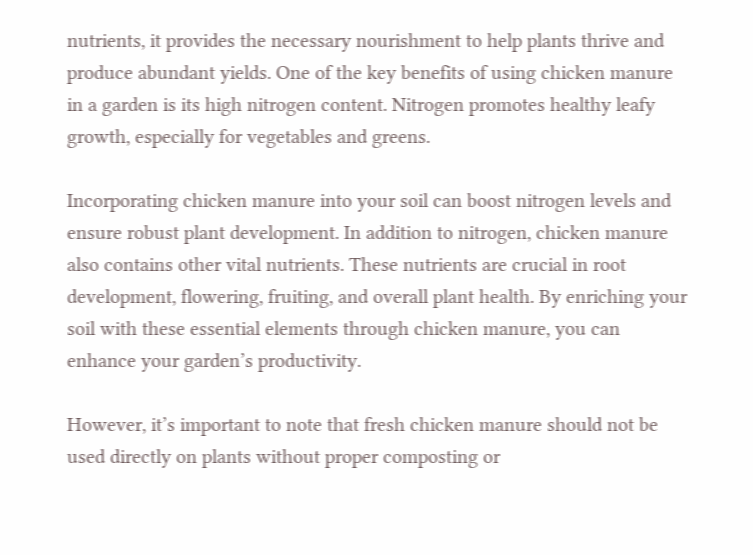nutrients, it provides the necessary nourishment to help plants thrive and produce abundant yields. One of the key benefits of using chicken manure in a garden is its high nitrogen content. Nitrogen promotes healthy leafy growth, especially for vegetables and greens.

Incorporating chicken manure into your soil can boost nitrogen levels and ensure robust plant development. In addition to nitrogen, chicken manure also contains other vital nutrients. These nutrients are crucial in root development, flowering, fruiting, and overall plant health. By enriching your soil with these essential elements through chicken manure, you can enhance your garden’s productivity.

However, it’s important to note that fresh chicken manure should not be used directly on plants without proper composting or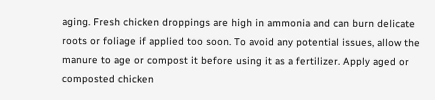aging. Fresh chicken droppings are high in ammonia and can burn delicate roots or foliage if applied too soon. To avoid any potential issues, allow the manure to age or compost it before using it as a fertilizer. Apply aged or composted chicken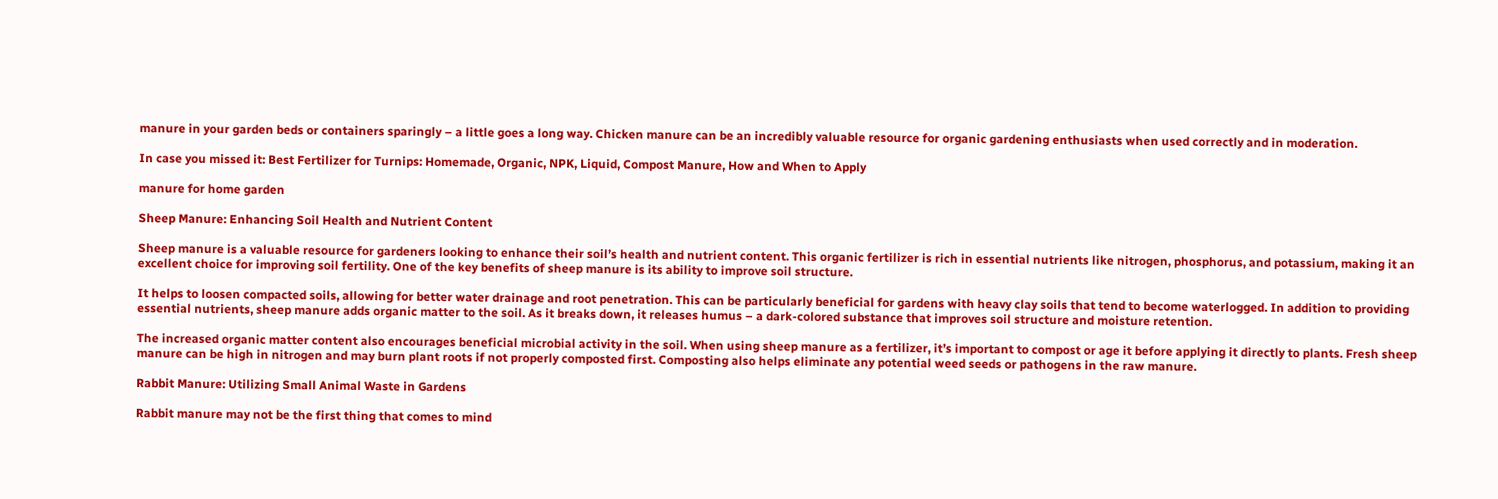manure in your garden beds or containers sparingly – a little goes a long way. Chicken manure can be an incredibly valuable resource for organic gardening enthusiasts when used correctly and in moderation.

In case you missed it: Best Fertilizer for Turnips: Homemade, Organic, NPK, Liquid, Compost Manure, How and When to Apply

manure for home garden

Sheep Manure: Enhancing Soil Health and Nutrient Content

Sheep manure is a valuable resource for gardeners looking to enhance their soil’s health and nutrient content. This organic fertilizer is rich in essential nutrients like nitrogen, phosphorus, and potassium, making it an excellent choice for improving soil fertility. One of the key benefits of sheep manure is its ability to improve soil structure.

It helps to loosen compacted soils, allowing for better water drainage and root penetration. This can be particularly beneficial for gardens with heavy clay soils that tend to become waterlogged. In addition to providing essential nutrients, sheep manure adds organic matter to the soil. As it breaks down, it releases humus – a dark-colored substance that improves soil structure and moisture retention.

The increased organic matter content also encourages beneficial microbial activity in the soil. When using sheep manure as a fertilizer, it’s important to compost or age it before applying it directly to plants. Fresh sheep manure can be high in nitrogen and may burn plant roots if not properly composted first. Composting also helps eliminate any potential weed seeds or pathogens in the raw manure.

Rabbit Manure: Utilizing Small Animal Waste in Gardens

Rabbit manure may not be the first thing that comes to mind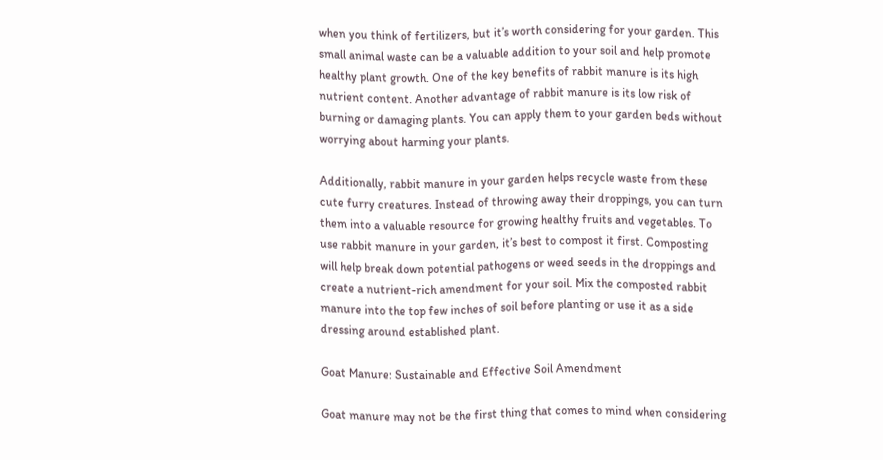when you think of fertilizers, but it’s worth considering for your garden. This small animal waste can be a valuable addition to your soil and help promote healthy plant growth. One of the key benefits of rabbit manure is its high nutrient content. Another advantage of rabbit manure is its low risk of burning or damaging plants. You can apply them to your garden beds without worrying about harming your plants.

Additionally, rabbit manure in your garden helps recycle waste from these cute furry creatures. Instead of throwing away their droppings, you can turn them into a valuable resource for growing healthy fruits and vegetables. To use rabbit manure in your garden, it’s best to compost it first. Composting will help break down potential pathogens or weed seeds in the droppings and create a nutrient-rich amendment for your soil. Mix the composted rabbit manure into the top few inches of soil before planting or use it as a side dressing around established plant.

Goat Manure: Sustainable and Effective Soil Amendment

Goat manure may not be the first thing that comes to mind when considering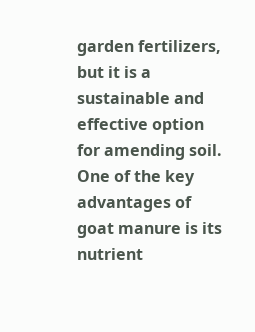garden fertilizers, but it is a sustainable and effective option for amending soil. One of the key advantages of goat manure is its nutrient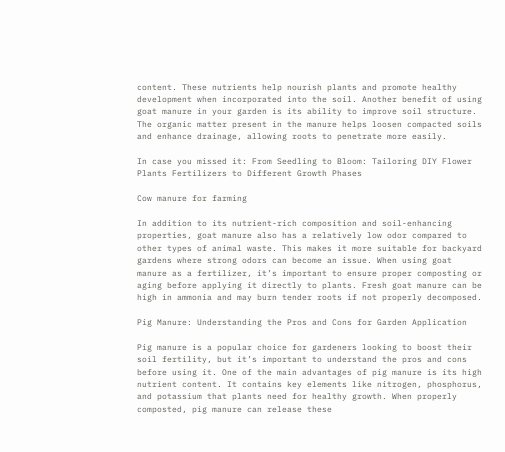content. These nutrients help nourish plants and promote healthy development when incorporated into the soil. Another benefit of using goat manure in your garden is its ability to improve soil structure. The organic matter present in the manure helps loosen compacted soils and enhance drainage, allowing roots to penetrate more easily.

In case you missed it: From Seedling to Bloom: Tailoring DIY Flower Plants Fertilizers to Different Growth Phases

Cow manure for farming

In addition to its nutrient-rich composition and soil-enhancing properties, goat manure also has a relatively low odor compared to other types of animal waste. This makes it more suitable for backyard gardens where strong odors can become an issue. When using goat manure as a fertilizer, it’s important to ensure proper composting or aging before applying it directly to plants. Fresh goat manure can be high in ammonia and may burn tender roots if not properly decomposed.

Pig Manure: Understanding the Pros and Cons for Garden Application

Pig manure is a popular choice for gardeners looking to boost their soil fertility, but it’s important to understand the pros and cons before using it. One of the main advantages of pig manure is its high nutrient content. It contains key elements like nitrogen, phosphorus, and potassium that plants need for healthy growth. When properly composted, pig manure can release these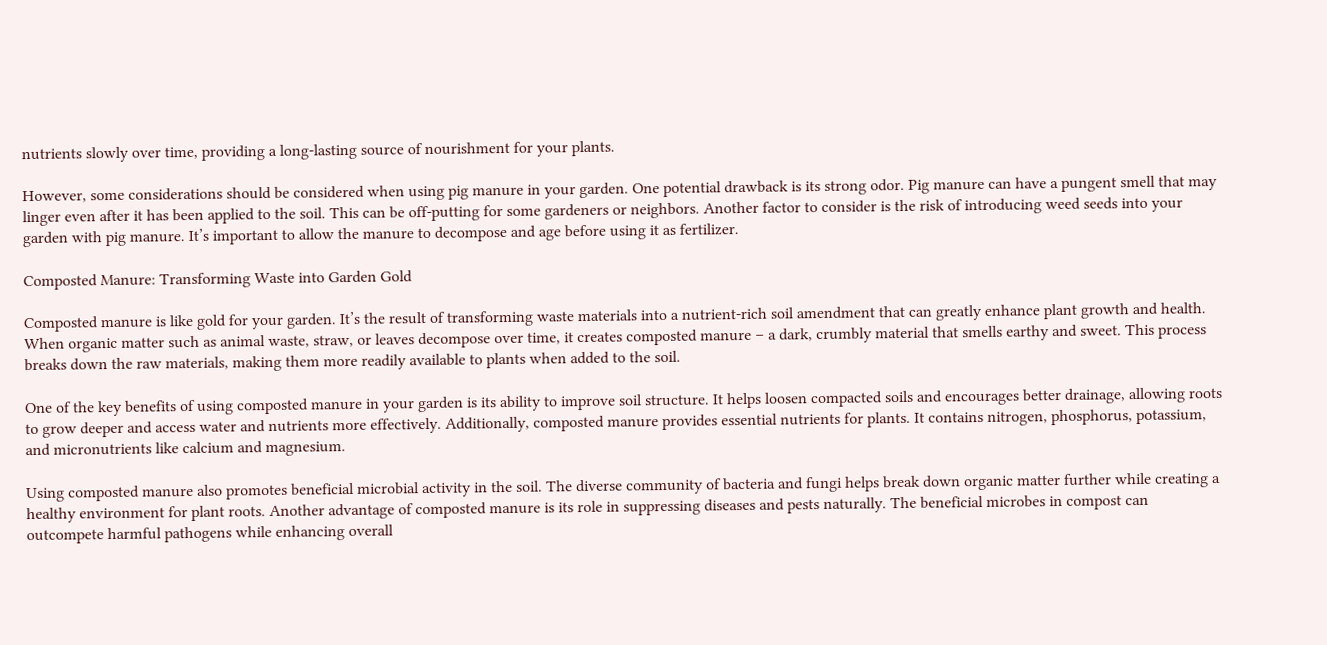nutrients slowly over time, providing a long-lasting source of nourishment for your plants.

However, some considerations should be considered when using pig manure in your garden. One potential drawback is its strong odor. Pig manure can have a pungent smell that may linger even after it has been applied to the soil. This can be off-putting for some gardeners or neighbors. Another factor to consider is the risk of introducing weed seeds into your garden with pig manure. It’s important to allow the manure to decompose and age before using it as fertilizer.

Composted Manure: Transforming Waste into Garden Gold

Composted manure is like gold for your garden. It’s the result of transforming waste materials into a nutrient-rich soil amendment that can greatly enhance plant growth and health. When organic matter such as animal waste, straw, or leaves decompose over time, it creates composted manure – a dark, crumbly material that smells earthy and sweet. This process breaks down the raw materials, making them more readily available to plants when added to the soil.

One of the key benefits of using composted manure in your garden is its ability to improve soil structure. It helps loosen compacted soils and encourages better drainage, allowing roots to grow deeper and access water and nutrients more effectively. Additionally, composted manure provides essential nutrients for plants. It contains nitrogen, phosphorus, potassium, and micronutrients like calcium and magnesium.

Using composted manure also promotes beneficial microbial activity in the soil. The diverse community of bacteria and fungi helps break down organic matter further while creating a healthy environment for plant roots. Another advantage of composted manure is its role in suppressing diseases and pests naturally. The beneficial microbes in compost can outcompete harmful pathogens while enhancing overall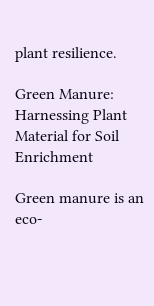plant resilience.

Green Manure: Harnessing Plant Material for Soil Enrichment

Green manure is an eco-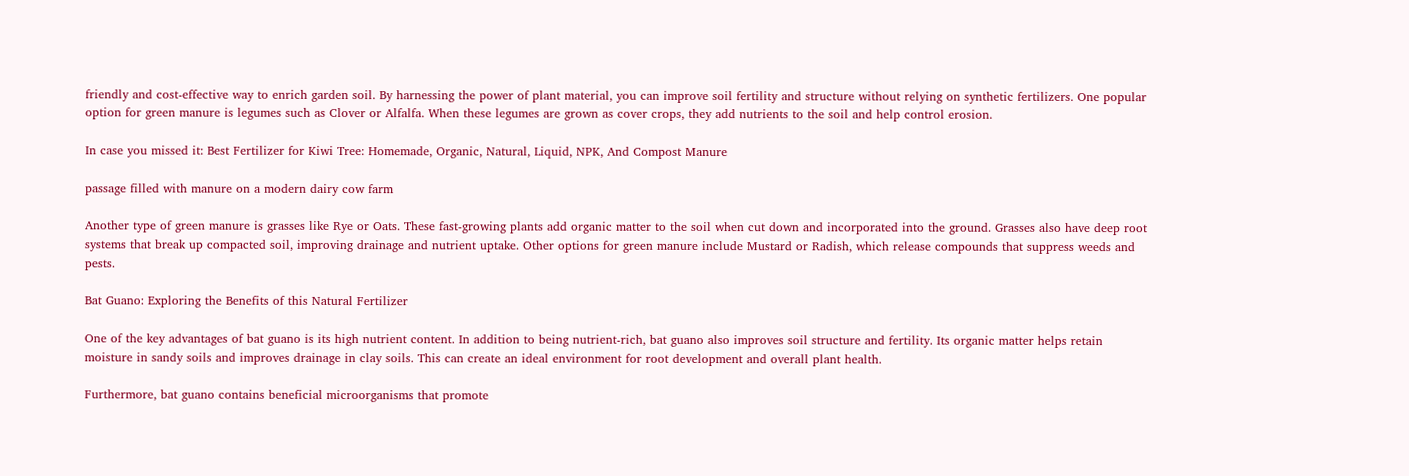friendly and cost-effective way to enrich garden soil. By harnessing the power of plant material, you can improve soil fertility and structure without relying on synthetic fertilizers. One popular option for green manure is legumes such as Clover or Alfalfa. When these legumes are grown as cover crops, they add nutrients to the soil and help control erosion.

In case you missed it: Best Fertilizer for Kiwi Tree: Homemade, Organic, Natural, Liquid, NPK, And Compost Manure

passage filled with manure on a modern dairy cow farm

Another type of green manure is grasses like Rye or Oats. These fast-growing plants add organic matter to the soil when cut down and incorporated into the ground. Grasses also have deep root systems that break up compacted soil, improving drainage and nutrient uptake. Other options for green manure include Mustard or Radish, which release compounds that suppress weeds and pests.

Bat Guano: Exploring the Benefits of this Natural Fertilizer

One of the key advantages of bat guano is its high nutrient content. In addition to being nutrient-rich, bat guano also improves soil structure and fertility. Its organic matter helps retain moisture in sandy soils and improves drainage in clay soils. This can create an ideal environment for root development and overall plant health.

Furthermore, bat guano contains beneficial microorganisms that promote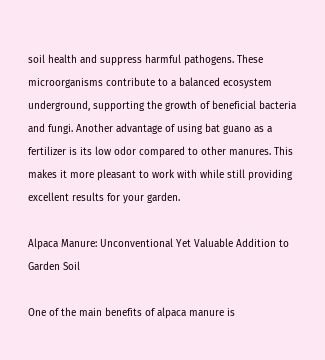soil health and suppress harmful pathogens. These microorganisms contribute to a balanced ecosystem underground, supporting the growth of beneficial bacteria and fungi. Another advantage of using bat guano as a fertilizer is its low odor compared to other manures. This makes it more pleasant to work with while still providing excellent results for your garden.

Alpaca Manure: Unconventional Yet Valuable Addition to Garden Soil

One of the main benefits of alpaca manure is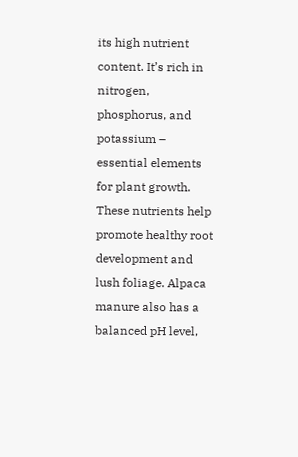its high nutrient content. It’s rich in nitrogen, phosphorus, and potassium – essential elements for plant growth. These nutrients help promote healthy root development and lush foliage. Alpaca manure also has a balanced pH level,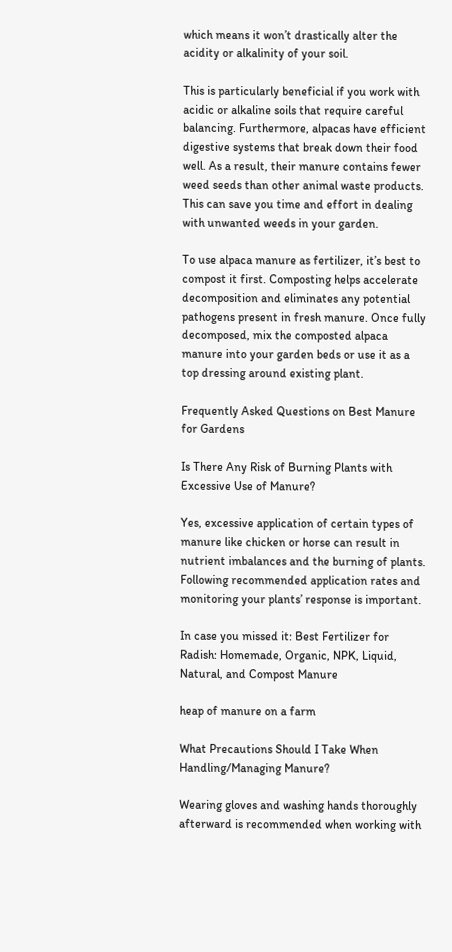which means it won’t drastically alter the acidity or alkalinity of your soil.

This is particularly beneficial if you work with acidic or alkaline soils that require careful balancing. Furthermore, alpacas have efficient digestive systems that break down their food well. As a result, their manure contains fewer weed seeds than other animal waste products. This can save you time and effort in dealing with unwanted weeds in your garden.

To use alpaca manure as fertilizer, it’s best to compost it first. Composting helps accelerate decomposition and eliminates any potential pathogens present in fresh manure. Once fully decomposed, mix the composted alpaca manure into your garden beds or use it as a top dressing around existing plant.

Frequently Asked Questions on Best Manure for Gardens

Is There Any Risk of Burning Plants with Excessive Use of Manure?

Yes, excessive application of certain types of manure like chicken or horse can result in nutrient imbalances and the burning of plants. Following recommended application rates and monitoring your plants’ response is important.

In case you missed it: Best Fertilizer for Radish: Homemade, Organic, NPK, Liquid, Natural, and Compost Manure

heap of manure on a farm

What Precautions Should I Take When Handling/Managing Manure?

Wearing gloves and washing hands thoroughly afterward is recommended when working with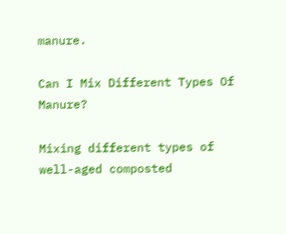manure.

Can I Mix Different Types Of Manure?

Mixing different types of well-aged composted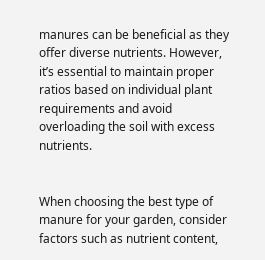manures can be beneficial as they offer diverse nutrients. However, it’s essential to maintain proper ratios based on individual plant requirements and avoid overloading the soil with excess nutrients.


When choosing the best type of manure for your garden, consider factors such as nutrient content,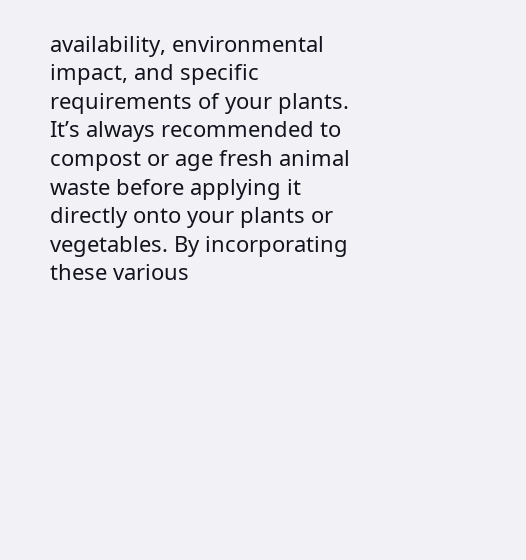availability, environmental impact, and specific requirements of your plants. It’s always recommended to compost or age fresh animal waste before applying it directly onto your plants or vegetables. By incorporating these various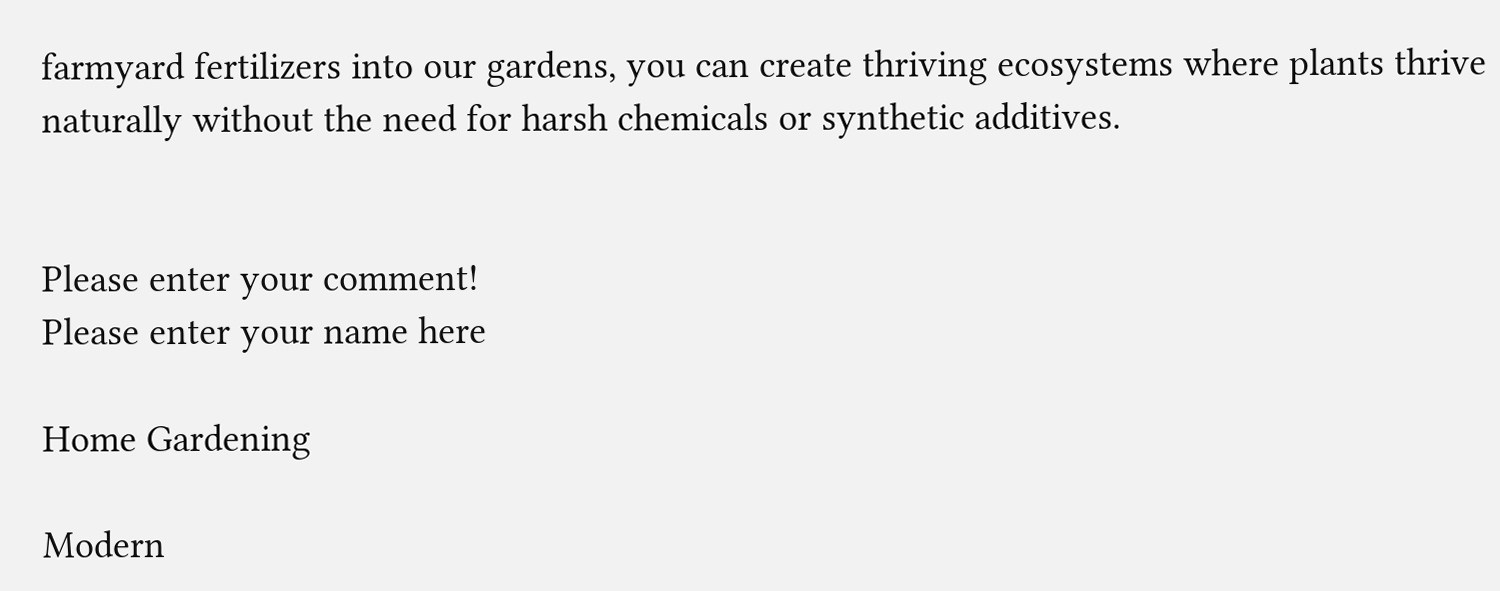farmyard fertilizers into our gardens, you can create thriving ecosystems where plants thrive naturally without the need for harsh chemicals or synthetic additives.


Please enter your comment!
Please enter your name here

Home Gardening

Modern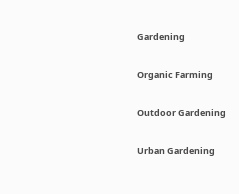Gardening

Organic Farming

Outdoor Gardening

Urban Gardening